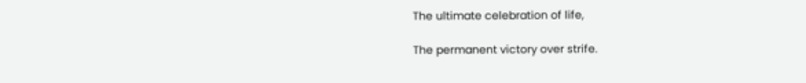The ultimate celebration of life,

The permanent victory over strife.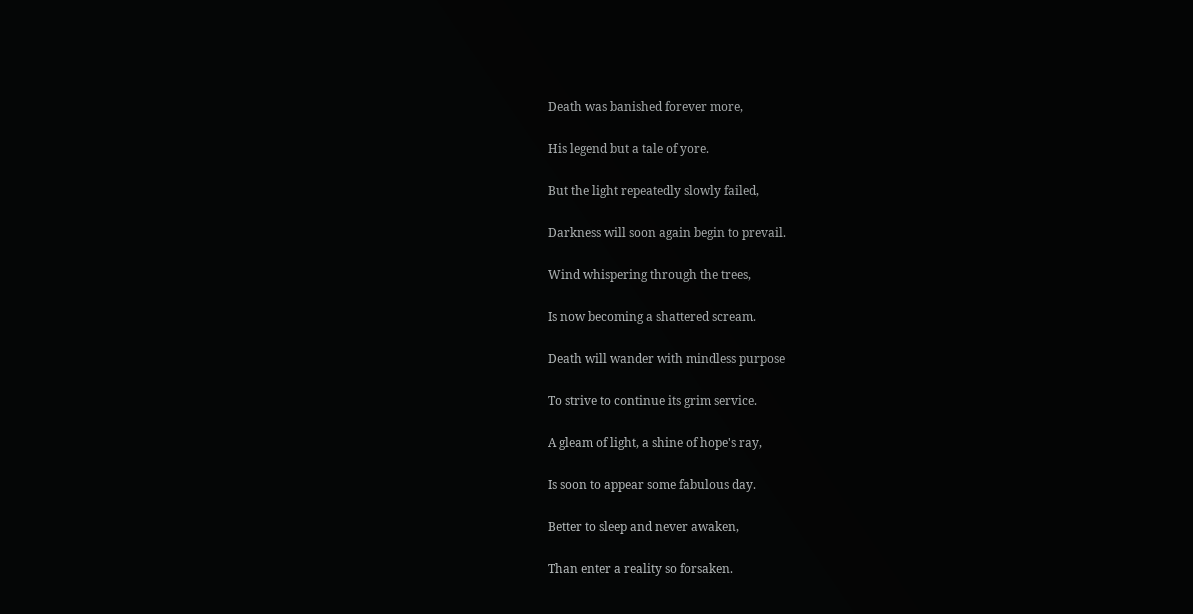Death was banished forever more,

His legend but a tale of yore.

But the light repeatedly slowly failed,

Darkness will soon again begin to prevail.

Wind whispering through the trees,

Is now becoming a shattered scream.

Death will wander with mindless purpose

To strive to continue its grim service.

A gleam of light, a shine of hope's ray,

Is soon to appear some fabulous day.

Better to sleep and never awaken,

Than enter a reality so forsaken.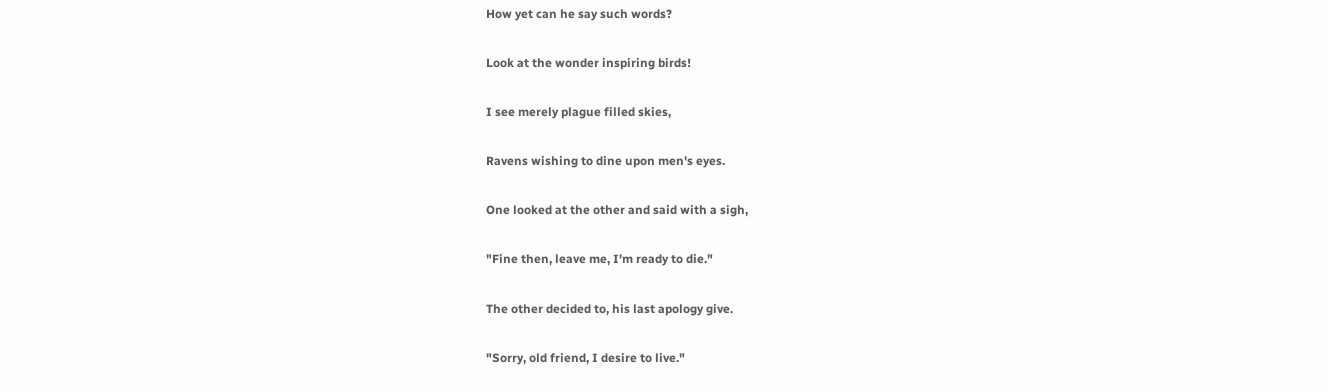How yet can he say such words?

Look at the wonder inspiring birds!

I see merely plague filled skies,

Ravens wishing to dine upon men's eyes.

One looked at the other and said with a sigh,

"Fine then, leave me, I'm ready to die."

The other decided to, his last apology give.

"Sorry, old friend, I desire to live."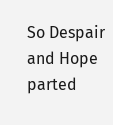So Despair and Hope parted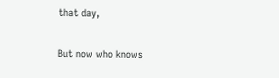that day,

But now who knows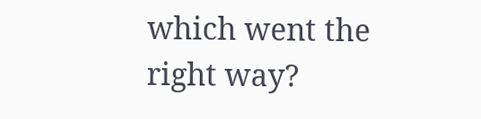which went the right way?